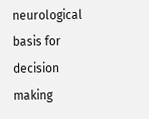neurological basis for decision making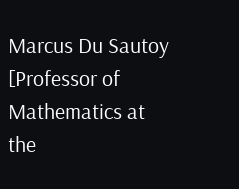Marcus Du Sautoy [Professor of Mathematics at the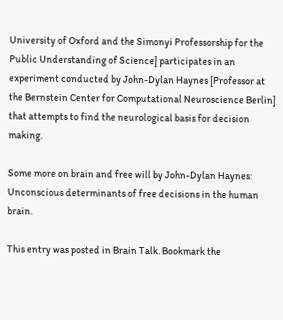University of Oxford and the Simonyi Professorship for the Public Understanding of Science] participates in an experiment conducted by John-Dylan Haynes [Professor at the Bernstein Center for Computational Neuroscience Berlin] that attempts to find the neurological basis for decision making.

Some more on brain and free will by John-Dylan Haynes: Unconscious determinants of free decisions in the human brain.

This entry was posted in Brain Talk. Bookmark the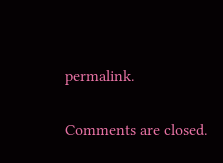permalink.

Comments are closed.